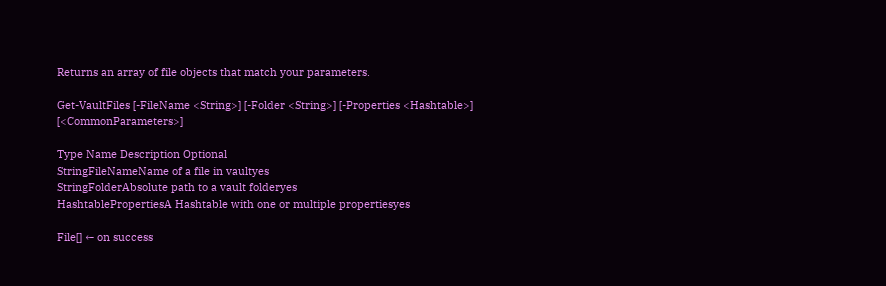Returns an array of file objects that match your parameters.

Get-VaultFiles [-FileName <String>] [-Folder <String>] [-Properties <Hashtable>] [<CommonParameters>]

Type Name Description Optional
StringFileNameName of a file in vaultyes
StringFolderAbsolute path to a vault folderyes
HashtablePropertiesA Hashtable with one or multiple propertiesyes

File[] ← on success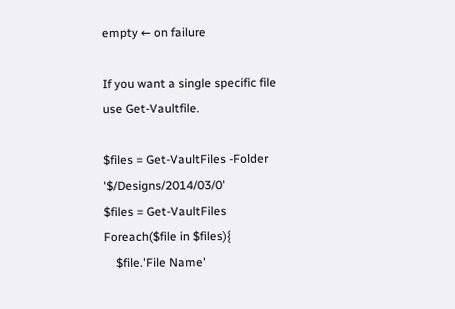empty ← on failure

If you want a single specific file use Get-Vaultfile.

$files = Get-VaultFiles -Folder '$/Designs/2014/03/0'
$files = Get-VaultFiles
Foreach($file in $files){
    $file.'File Name'